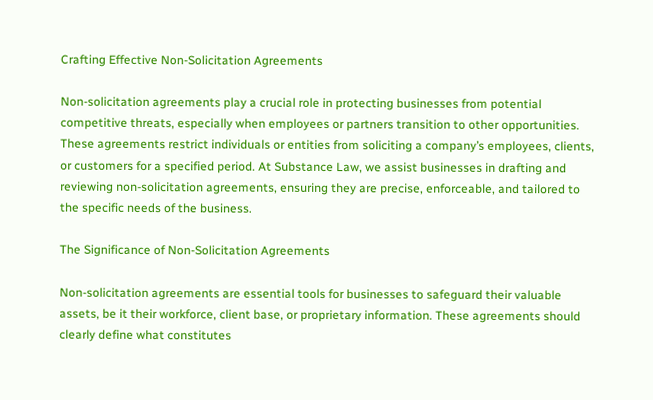Crafting Effective Non-Solicitation Agreements

Non-solicitation agreements play a crucial role in protecting businesses from potential competitive threats, especially when employees or partners transition to other opportunities. These agreements restrict individuals or entities from soliciting a company’s employees, clients, or customers for a specified period. At Substance Law, we assist businesses in drafting and reviewing non-solicitation agreements, ensuring they are precise, enforceable, and tailored to the specific needs of the business.

The Significance of Non-Solicitation Agreements

Non-solicitation agreements are essential tools for businesses to safeguard their valuable assets, be it their workforce, client base, or proprietary information. These agreements should clearly define what constitutes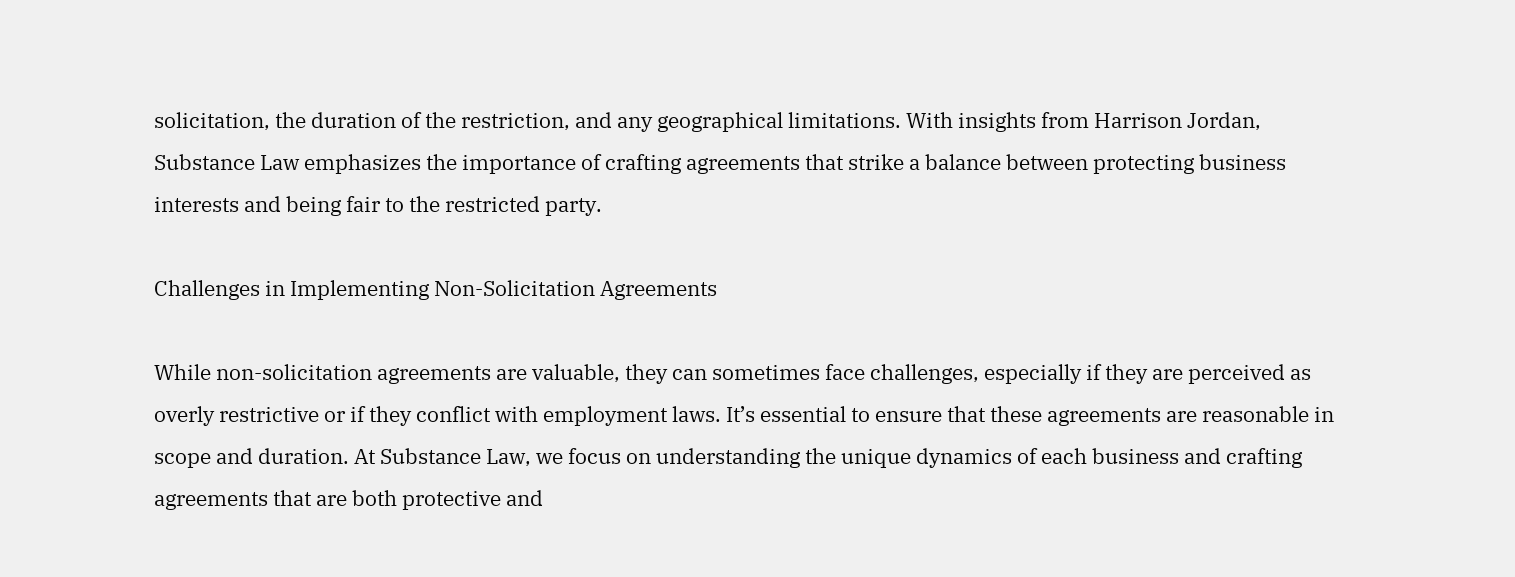solicitation, the duration of the restriction, and any geographical limitations. With insights from Harrison Jordan, Substance Law emphasizes the importance of crafting agreements that strike a balance between protecting business interests and being fair to the restricted party.

Challenges in Implementing Non-Solicitation Agreements

While non-solicitation agreements are valuable, they can sometimes face challenges, especially if they are perceived as overly restrictive or if they conflict with employment laws. It’s essential to ensure that these agreements are reasonable in scope and duration. At Substance Law, we focus on understanding the unique dynamics of each business and crafting agreements that are both protective and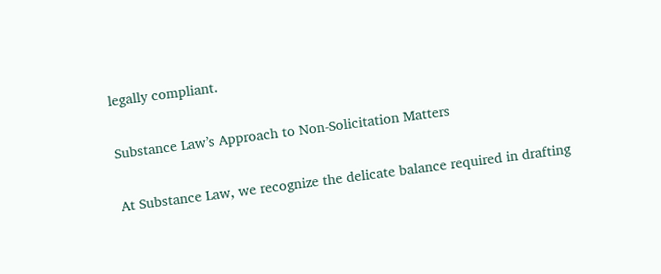legally compliant.

Substance Law’s Approach to Non-Solicitation Matters

At Substance Law, we recognize the delicate balance required in drafting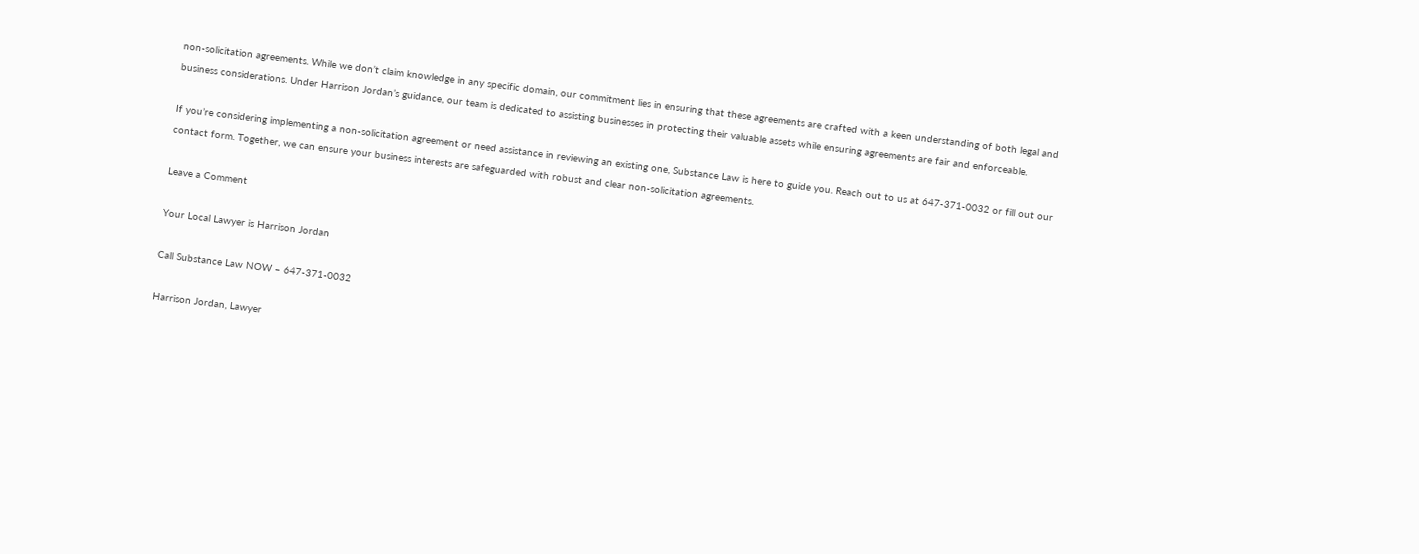non-solicitation agreements. While we don’t claim knowledge in any specific domain, our commitment lies in ensuring that these agreements are crafted with a keen understanding of both legal and business considerations. Under Harrison Jordan’s guidance, our team is dedicated to assisting businesses in protecting their valuable assets while ensuring agreements are fair and enforceable.

If you’re considering implementing a non-solicitation agreement or need assistance in reviewing an existing one, Substance Law is here to guide you. Reach out to us at 647-371-0032 or fill out our contact form. Together, we can ensure your business interests are safeguarded with robust and clear non-solicitation agreements.

Leave a Comment

Your Local Lawyer is Harrison Jordan

Call Substance Law NOW – 647-371-0032

Harrison Jordan, Lawyer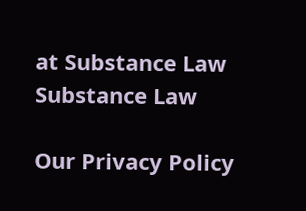at Substance Law
Substance Law

Our Privacy Policy